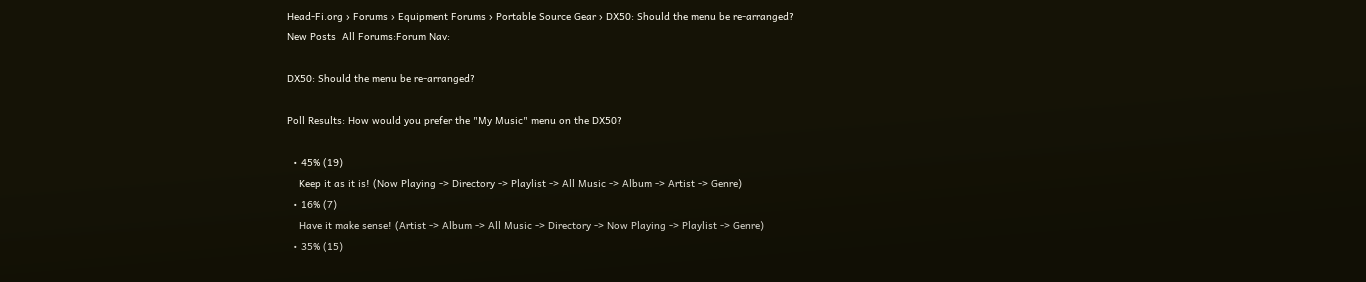Head-Fi.org › Forums › Equipment Forums › Portable Source Gear › DX50: Should the menu be re-arranged?
New Posts  All Forums:Forum Nav:

DX50: Should the menu be re-arranged?

Poll Results: How would you prefer the "My Music" menu on the DX50?

  • 45% (19)
    Keep it as it is! (Now Playing -> Directory -> Playlist -> All Music -> Album -> Artist -> Genre)
  • 16% (7)
    Have it make sense! (Artist -> Album -> All Music -> Directory -> Now Playing -> Playlist -> Genre)
  • 35% (15)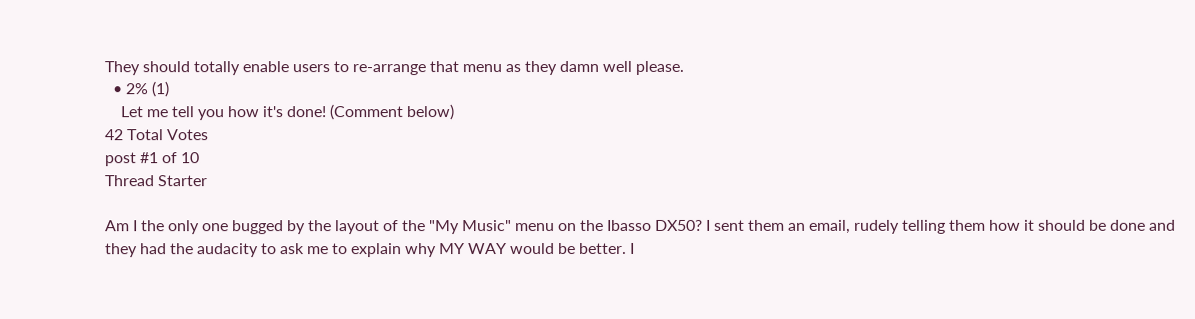They should totally enable users to re-arrange that menu as they damn well please.
  • 2% (1)
    Let me tell you how it's done! (Comment below)
42 Total Votes
post #1 of 10
Thread Starter

Am I the only one bugged by the layout of the "My Music" menu on the Ibasso DX50? I sent them an email, rudely telling them how it should be done and they had the audacity to ask me to explain why MY WAY would be better. I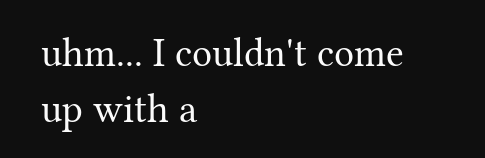uhm... I couldn't come up with a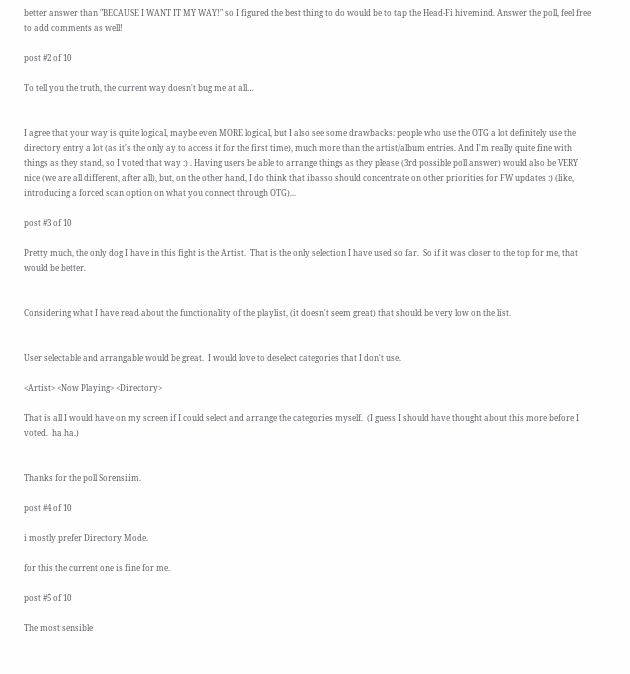better answer than "BECAUSE I WANT IT MY WAY!" so I figured the best thing to do would be to tap the Head-Fi hivemind. Answer the poll, feel free to add comments as well!

post #2 of 10

To tell you the truth, the current way doesn't bug me at all…


I agree that your way is quite logical, maybe even MORE logical, but I also see some drawbacks: people who use the OTG a lot definitely use the directory entry a lot (as it's the only ay to access it for the first time), much more than the artist/album entries. And I'm really quite fine with things as they stand, so I voted that way :) . Having users be able to arrange things as they please (3rd possible poll answer) would also be VERY nice (we are all different, after all), but, on the other hand, I do think that ibasso should concentrate on other priorities for FW updates :) (like, introducing a forced scan option on what you connect through OTG)...

post #3 of 10

Pretty much, the only dog I have in this fight is the Artist.  That is the only selection I have used so far.  So if it was closer to the top for me, that would be better.


Considering what I have read about the functionality of the playlist, (it doesn't seem great) that should be very low on the list.


User selectable and arrangable would be great.  I would love to deselect categories that I don't use.

<Artist> <Now Playing> <Directory>

That is all I would have on my screen if I could select and arrange the categories myself.  (I guess I should have thought about this more before I voted.  ha ha.)


Thanks for the poll Sorensiim.

post #4 of 10

i mostly prefer Directory Mode.

for this the current one is fine for me.

post #5 of 10

The most sensible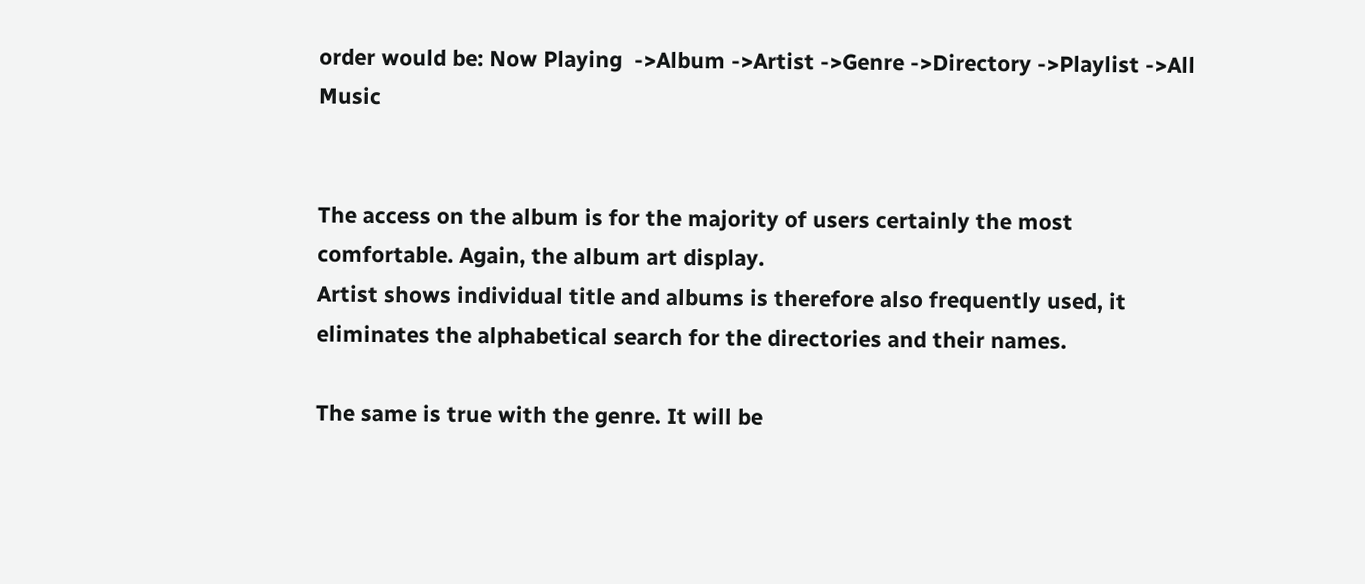order would be: Now Playing  ->Album ->Artist ->Genre ->Directory ->Playlist ->All Music


The access on the album is for the majority of users certainly the most comfortable. Again, the album art display.
Artist shows individual title and albums is therefore also frequently used, it eliminates the alphabetical search for the directories and their names.

The same is true with the genre. It will be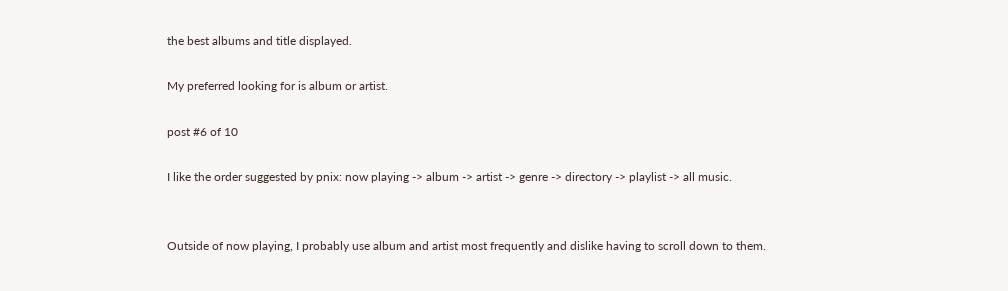the best albums and title displayed.

My preferred looking for is album or artist.

post #6 of 10

I like the order suggested by pnix: now playing -> album -> artist -> genre -> directory -> playlist -> all music.


Outside of now playing, I probably use album and artist most frequently and dislike having to scroll down to them.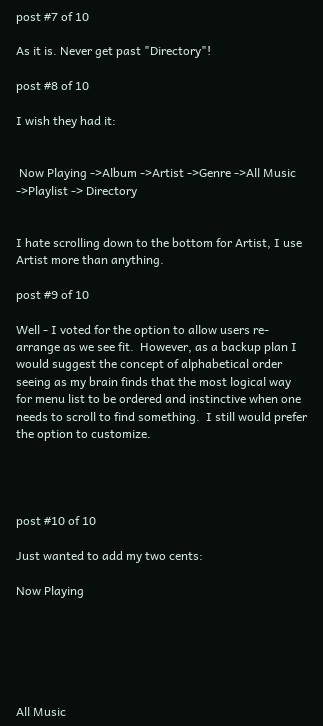post #7 of 10

As it is. Never get past "Directory"!

post #8 of 10

I wish they had it:


 Now Playing ->Album ->Artist ->Genre ->All Music ->Playlist -> Directory


I hate scrolling down to the bottom for Artist, I use Artist more than anything.

post #9 of 10

Well - I voted for the option to allow users re-arrange as we see fit.  However, as a backup plan I would suggest the concept of alphabetical order seeing as my brain finds that the most logical way for menu list to be ordered and instinctive when one needs to scroll to find something.  I still would prefer the option to customize.




post #10 of 10

Just wanted to add my two cents:

Now Playing






All Music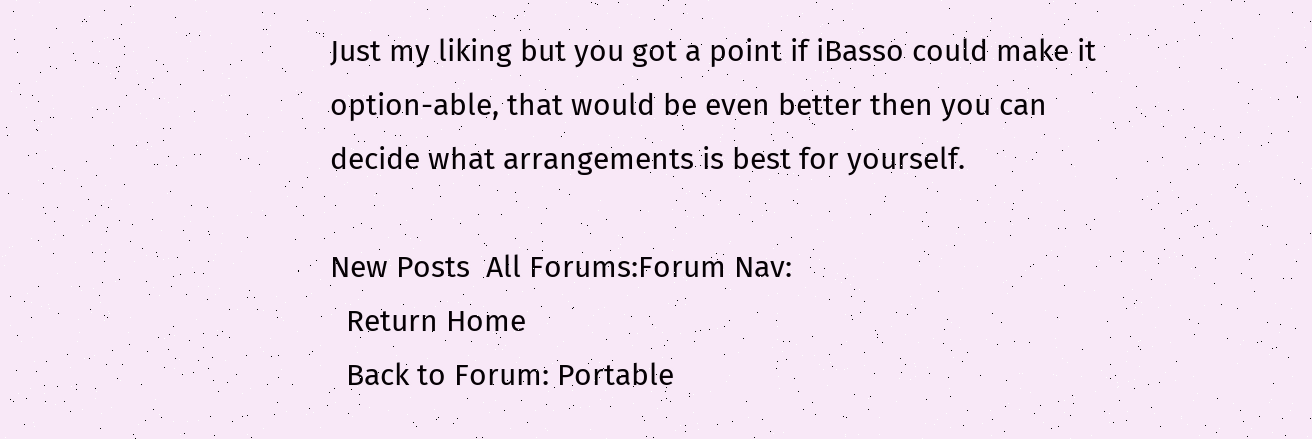Just my liking but you got a point if iBasso could make it option-able, that would be even better then you can decide what arrangements is best for yourself.

New Posts  All Forums:Forum Nav:
  Return Home
  Back to Forum: Portable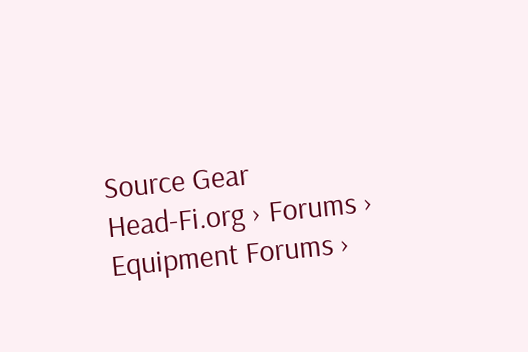Source Gear
Head-Fi.org › Forums › Equipment Forums ›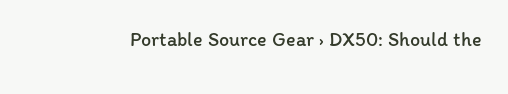Portable Source Gear › DX50: Should the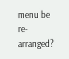menu be re-arranged?